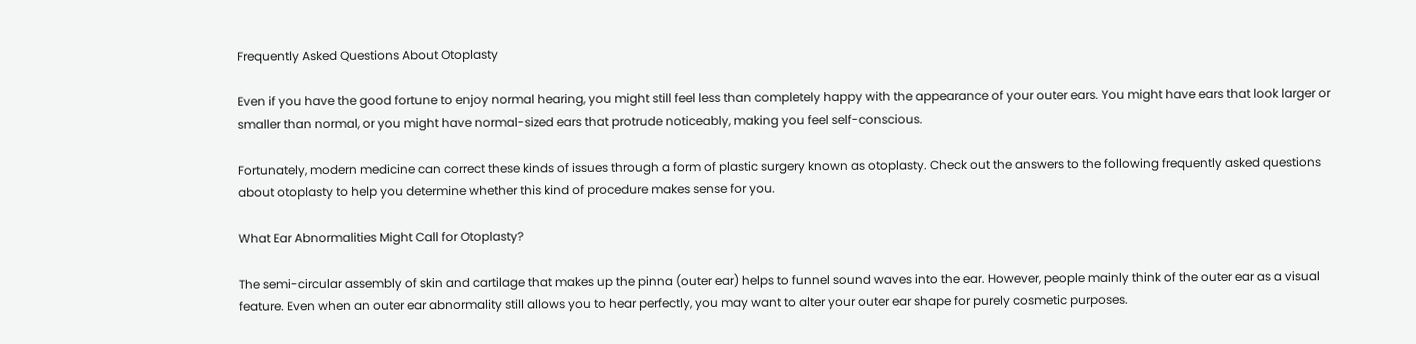Frequently Asked Questions About Otoplasty

Even if you have the good fortune to enjoy normal hearing, you might still feel less than completely happy with the appearance of your outer ears. You might have ears that look larger or smaller than normal, or you might have normal-sized ears that protrude noticeably, making you feel self-conscious.

Fortunately, modern medicine can correct these kinds of issues through a form of plastic surgery known as otoplasty. Check out the answers to the following frequently asked questions about otoplasty to help you determine whether this kind of procedure makes sense for you.

What Ear Abnormalities Might Call for Otoplasty?

The semi-circular assembly of skin and cartilage that makes up the pinna (outer ear) helps to funnel sound waves into the ear. However, people mainly think of the outer ear as a visual feature. Even when an outer ear abnormality still allows you to hear perfectly, you may want to alter your outer ear shape for purely cosmetic purposes.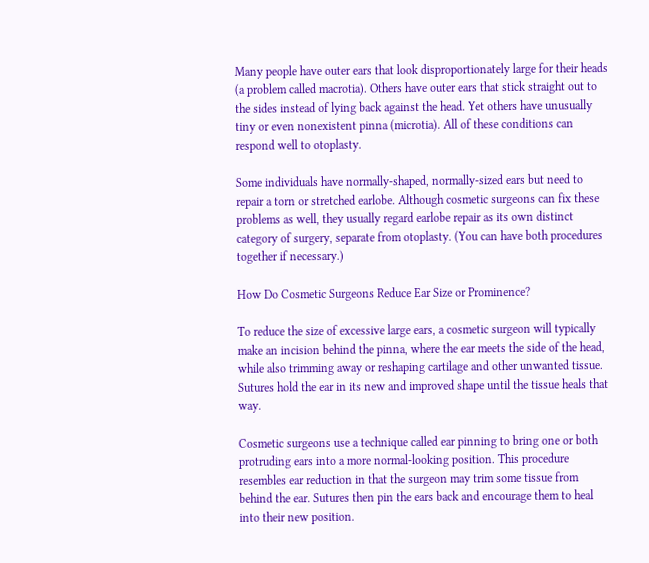Many people have outer ears that look disproportionately large for their heads (a problem called macrotia). Others have outer ears that stick straight out to the sides instead of lying back against the head. Yet others have unusually tiny or even nonexistent pinna (microtia). All of these conditions can respond well to otoplasty.

Some individuals have normally-shaped, normally-sized ears but need to repair a torn or stretched earlobe. Although cosmetic surgeons can fix these problems as well, they usually regard earlobe repair as its own distinct category of surgery, separate from otoplasty. (You can have both procedures together if necessary.)

How Do Cosmetic Surgeons Reduce Ear Size or Prominence?

To reduce the size of excessive large ears, a cosmetic surgeon will typically make an incision behind the pinna, where the ear meets the side of the head, while also trimming away or reshaping cartilage and other unwanted tissue. Sutures hold the ear in its new and improved shape until the tissue heals that way.

Cosmetic surgeons use a technique called ear pinning to bring one or both protruding ears into a more normal-looking position. This procedure resembles ear reduction in that the surgeon may trim some tissue from behind the ear. Sutures then pin the ears back and encourage them to heal into their new position.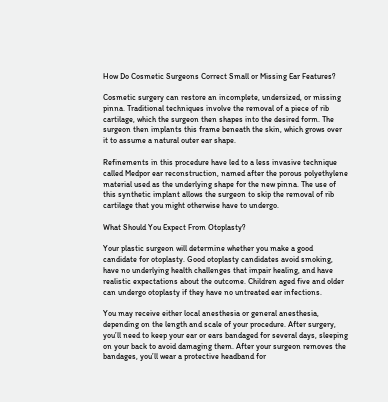How Do Cosmetic Surgeons Correct Small or Missing Ear Features?

Cosmetic surgery can restore an incomplete, undersized, or missing pinna. Traditional techniques involve the removal of a piece of rib cartilage, which the surgeon then shapes into the desired form. The surgeon then implants this frame beneath the skin, which grows over it to assume a natural outer ear shape.

Refinements in this procedure have led to a less invasive technique called Medpor ear reconstruction, named after the porous polyethylene material used as the underlying shape for the new pinna. The use of this synthetic implant allows the surgeon to skip the removal of rib cartilage that you might otherwise have to undergo.

What Should You Expect From Otoplasty?

Your plastic surgeon will determine whether you make a good candidate for otoplasty. Good otoplasty candidates avoid smoking, have no underlying health challenges that impair healing, and have realistic expectations about the outcome. Children aged five and older can undergo otoplasty if they have no untreated ear infections.

You may receive either local anesthesia or general anesthesia, depending on the length and scale of your procedure. After surgery, you’ll need to keep your ear or ears bandaged for several days, sleeping on your back to avoid damaging them. After your surgeon removes the bandages, you’ll wear a protective headband for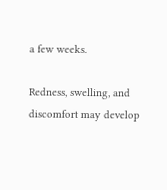a few weeks.

Redness, swelling, and discomfort may develop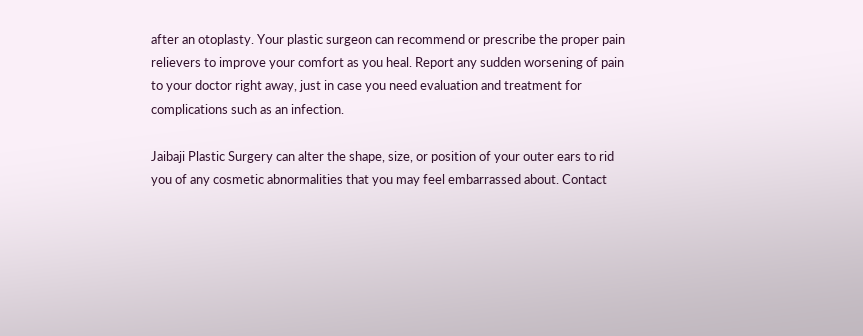after an otoplasty. Your plastic surgeon can recommend or prescribe the proper pain relievers to improve your comfort as you heal. Report any sudden worsening of pain to your doctor right away, just in case you need evaluation and treatment for complications such as an infection.

Jaibaji Plastic Surgery can alter the shape, size, or position of your outer ears to rid you of any cosmetic abnormalities that you may feel embarrassed about. Contact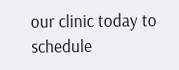our clinic today to schedule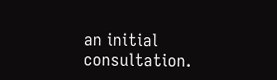an initial consultation.